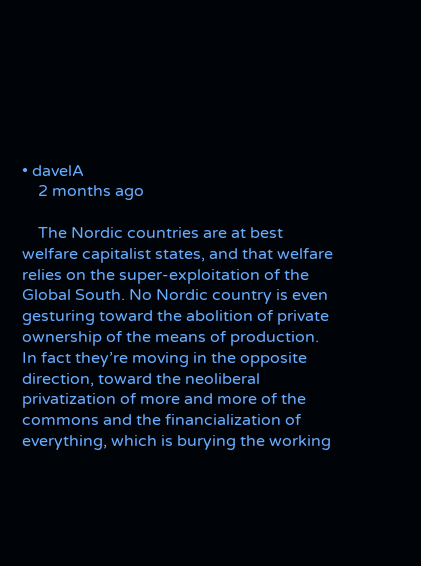• davelA
    2 months ago

    The Nordic countries are at best welfare capitalist states, and that welfare relies on the super-exploitation of the Global South. No Nordic country is even gesturing toward the abolition of private ownership of the means of production. In fact they’re moving in the opposite direction, toward the neoliberal privatization of more and more of the commons and the financialization of everything, which is burying the working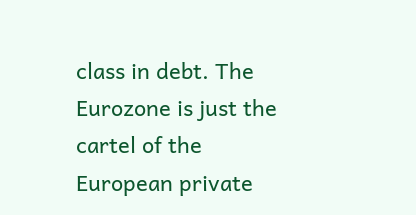class in debt. The Eurozone is just the cartel of the European private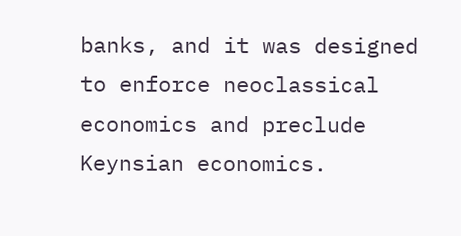banks, and it was designed to enforce neoclassical economics and preclude Keynsian economics.